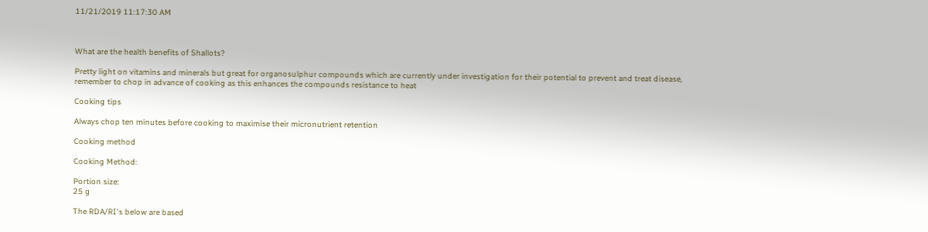11/21/2019 11:17:30 AM



What are the health benefits of Shallots?

Pretty light on vitamins and minerals but great for organosulphur compounds which are currently under investigation for their potential to prevent and treat disease, remember to chop in advance of cooking as this enhances the compounds resistance to heat

Cooking tips

Always chop ten minutes before cooking to maximise their micronutrient retention

Cooking method

Cooking Method:

Portion size:
25 g

The RDA/RI's below are based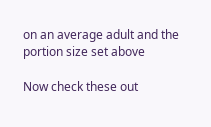on an average adult and the portion size set above

Now check these out